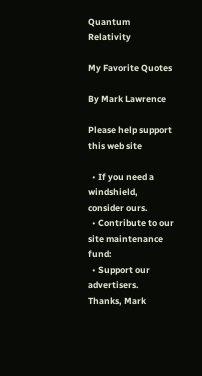Quantum Relativity

My Favorite Quotes

By Mark Lawrence

Please help support this web site

  • If you need a windshield, consider ours.
  • Contribute to our site maintenance fund:
  • Support our advertisers. Thanks, Mark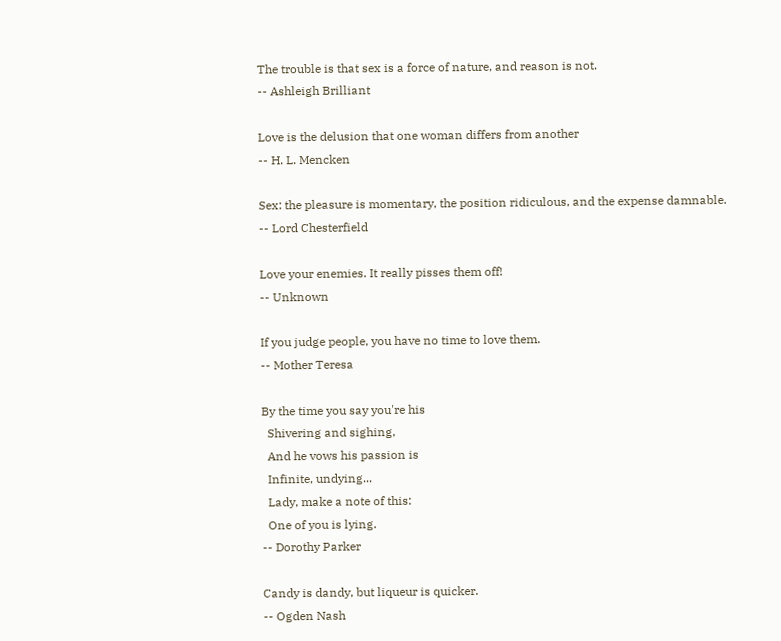The trouble is that sex is a force of nature, and reason is not.
-- Ashleigh Brilliant

Love is the delusion that one woman differs from another
-- H. L. Mencken

Sex: the pleasure is momentary, the position ridiculous, and the expense damnable.
-- Lord Chesterfield

Love your enemies. It really pisses them off!
-- Unknown

If you judge people, you have no time to love them.
-- Mother Teresa

By the time you say you're his
  Shivering and sighing,
  And he vows his passion is
  Infinite, undying...
  Lady, make a note of this:
  One of you is lying.
-- Dorothy Parker

Candy is dandy, but liqueur is quicker.
-- Ogden Nash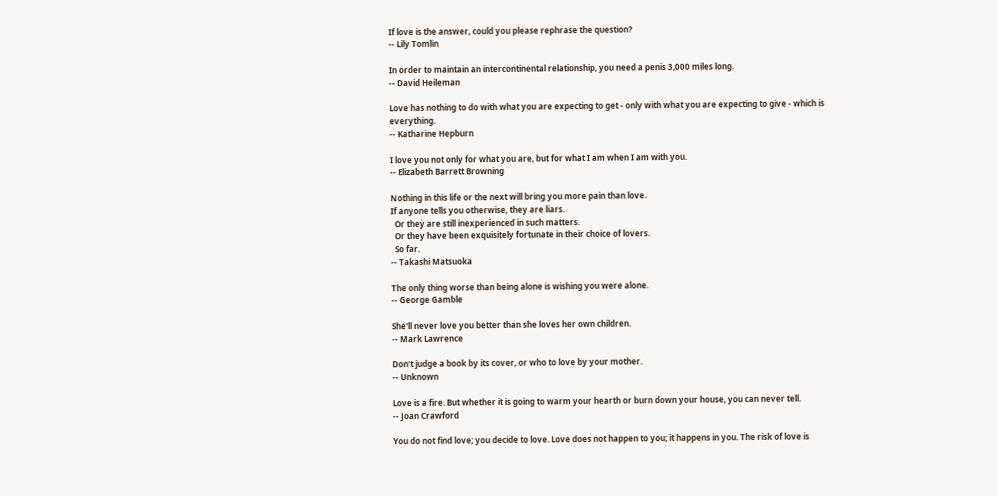If love is the answer, could you please rephrase the question?
-- Lily Tomlin

In order to maintain an intercontinental relationship, you need a penis 3,000 miles long.
-- David Heileman

Love has nothing to do with what you are expecting to get - only with what you are expecting to give - which is everything.
-- Katharine Hepburn

I love you not only for what you are, but for what I am when I am with you.
-- Elizabeth Barrett Browning

Nothing in this life or the next will bring you more pain than love.
If anyone tells you otherwise, they are liars.
  Or they are still inexperienced in such matters.
  Or they have been exquisitely fortunate in their choice of lovers.
  So far.
-- Takashi Matsuoka

The only thing worse than being alone is wishing you were alone.
-- George Gamble

She'll never love you better than she loves her own children.
-- Mark Lawrence

Don't judge a book by its cover, or who to love by your mother.
-- Unknown

Love is a fire. But whether it is going to warm your hearth or burn down your house, you can never tell.
-- Joan Crawford

You do not find love; you decide to love. Love does not happen to you; it happens in you. The risk of love is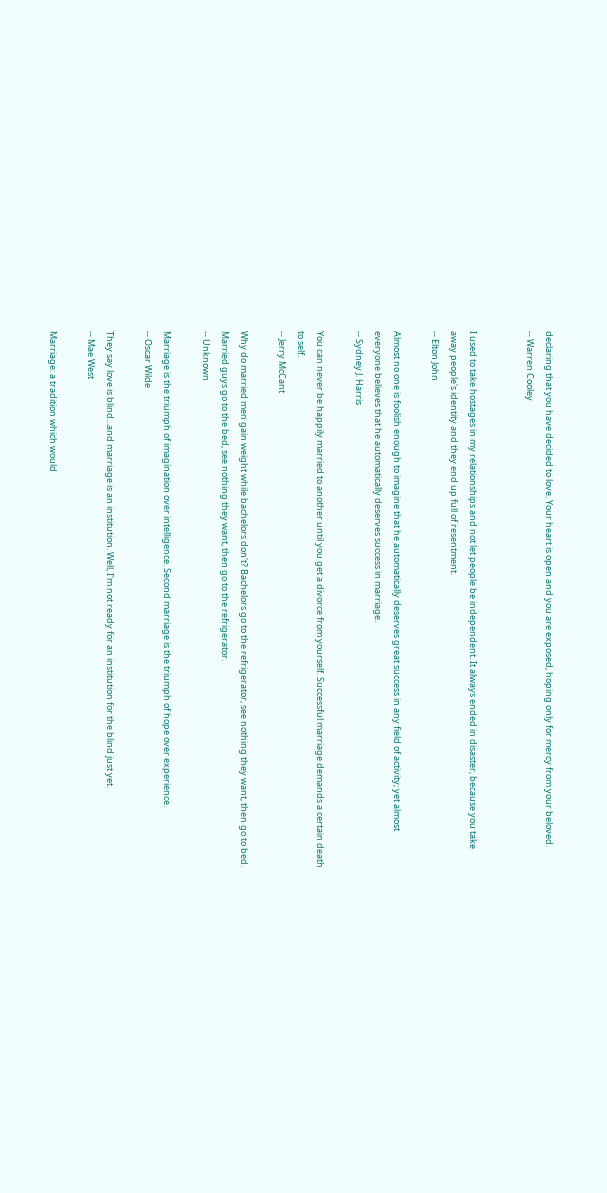declaring that you have decided to love. Your heart is open and you are exposed, hoping only for mercy from your beloved.
-- Warren Cooley


I used to take hostages in my relationships and not let people be independent. It always ended in disaster, because you take away people's identity and they end up full of resentment.
-- Elton John

Almost no one is foolish enough to imagine that he automatically deserves great success in any field of activity; yet almost everyone believes that he automatically deserves success in marriage.
-- Sydney J. Harris

You can never be happily married to another until you get a divorce from yourself. Successful marriage demands a certain death to self.
-- Jerry McCant

Why do married men gain weight while bachelors don't? Bachelors go to the refrigerator, see nothing they want, then go to bed. Married guys go to the bed, see nothing they want, then go to the refrigerator.
-- Unknown

Marriage is the triumph of imagination over intelligence. Second marriage is the triumph of hope over experience.
-- Oscar Wilde

They say love is blind...and marriage is an institution. Well, I'm not ready for an institution for the blind just yet.
-- Mae West

Marriage: a tradition which would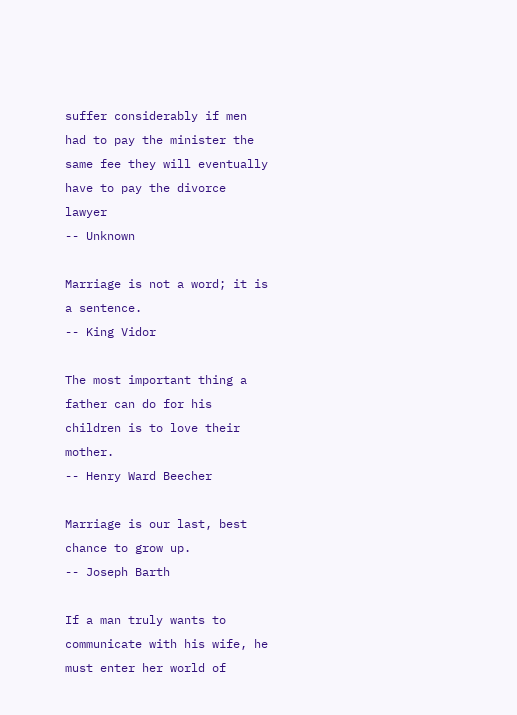suffer considerably if men had to pay the minister the same fee they will eventually have to pay the divorce lawyer
-- Unknown

Marriage is not a word; it is a sentence.
-- King Vidor

The most important thing a father can do for his children is to love their mother.
-- Henry Ward Beecher

Marriage is our last, best chance to grow up.
-- Joseph Barth

If a man truly wants to communicate with his wife, he must enter her world of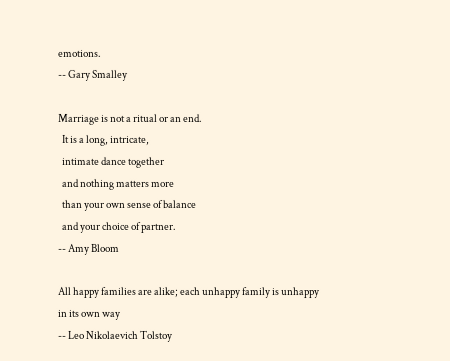emotions.
-- Gary Smalley

Marriage is not a ritual or an end.
  It is a long, intricate,
  intimate dance together
  and nothing matters more
  than your own sense of balance
  and your choice of partner.
-- Amy Bloom

All happy families are alike; each unhappy family is unhappy in its own way
-- Leo Nikolaevich Tolstoy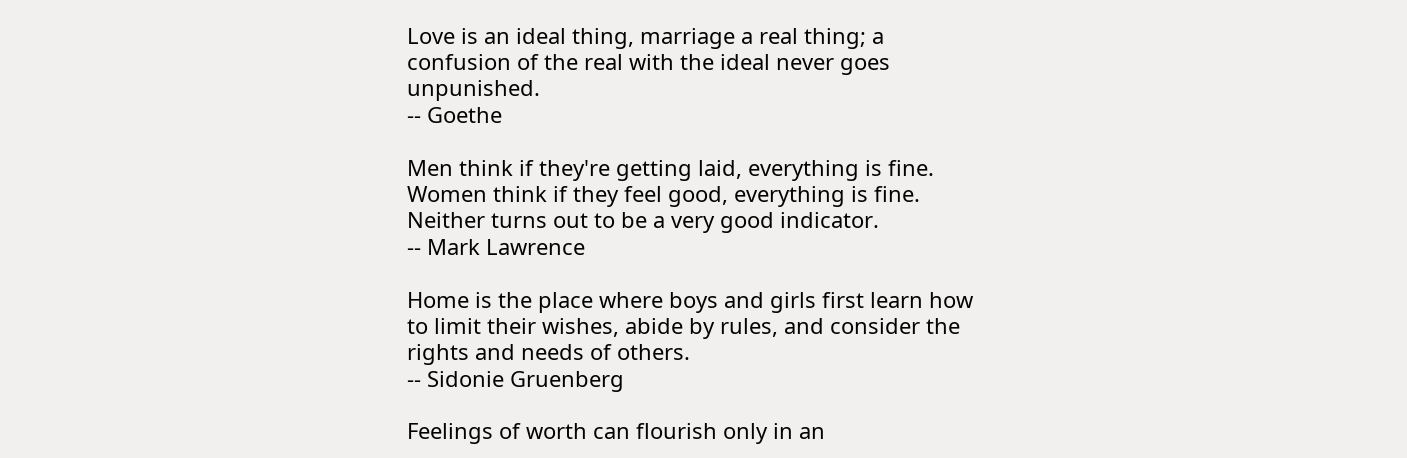Love is an ideal thing, marriage a real thing; a confusion of the real with the ideal never goes unpunished.
-- Goethe

Men think if they're getting laid, everything is fine. Women think if they feel good, everything is fine. Neither turns out to be a very good indicator.
-- Mark Lawrence

Home is the place where boys and girls first learn how to limit their wishes, abide by rules, and consider the rights and needs of others.
-- Sidonie Gruenberg

Feelings of worth can flourish only in an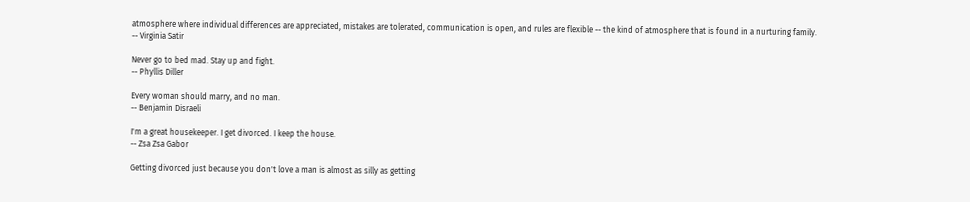atmosphere where individual differences are appreciated, mistakes are tolerated, communication is open, and rules are flexible -- the kind of atmosphere that is found in a nurturing family.
-- Virginia Satir

Never go to bed mad. Stay up and fight.
-- Phyllis Diller

Every woman should marry, and no man.
-- Benjamin Disraeli

I'm a great housekeeper. I get divorced. I keep the house.
-- Zsa Zsa Gabor

Getting divorced just because you don't love a man is almost as silly as getting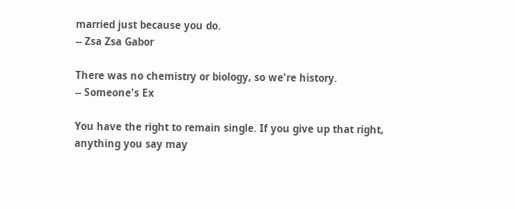married just because you do.
-- Zsa Zsa Gabor

There was no chemistry or biology, so we're history.
-- Someone's Ex

You have the right to remain single. If you give up that right, anything you say may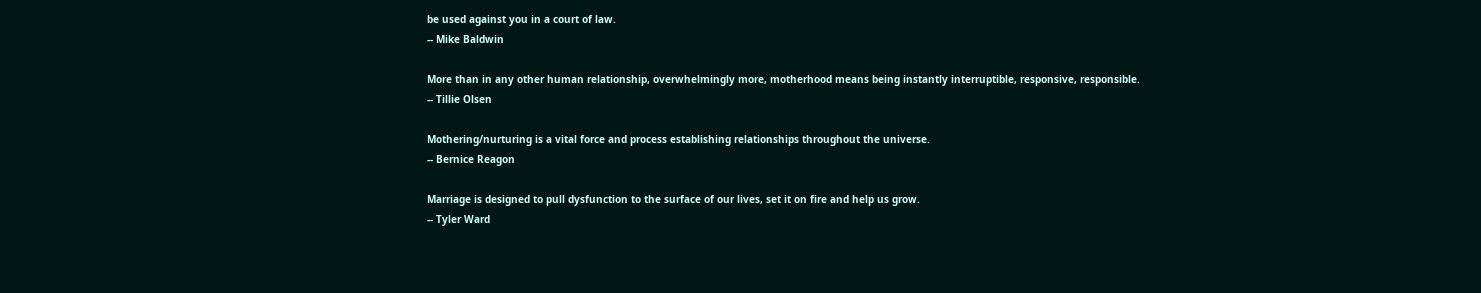be used against you in a court of law.
-- Mike Baldwin

More than in any other human relationship, overwhelmingly more, motherhood means being instantly interruptible, responsive, responsible.
-- Tillie Olsen

Mothering/nurturing is a vital force and process establishing relationships throughout the universe.
-- Bernice Reagon

Marriage is designed to pull dysfunction to the surface of our lives, set it on fire and help us grow.
-- Tyler Ward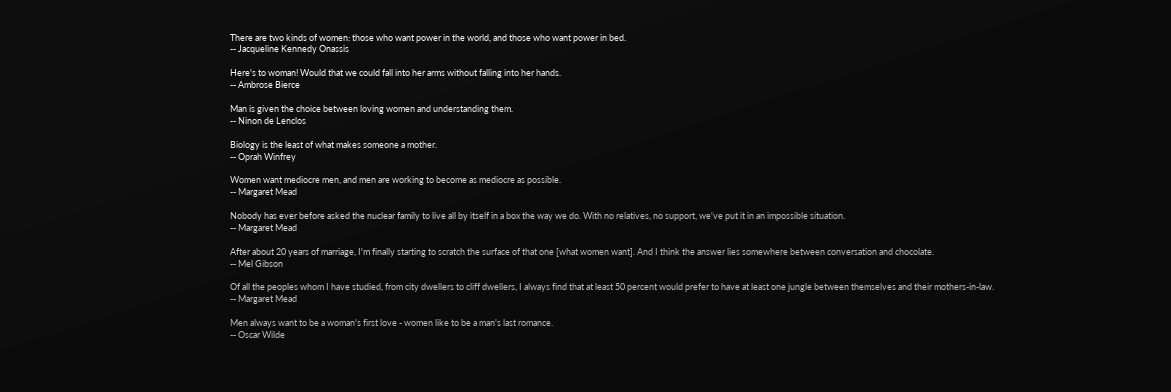There are two kinds of women: those who want power in the world, and those who want power in bed.
-- Jacqueline Kennedy Onassis

Here's to woman! Would that we could fall into her arms without falling into her hands.
-- Ambrose Bierce

Man is given the choice between loving women and understanding them.
-- Ninon de Lenclos

Biology is the least of what makes someone a mother.
-- Oprah Winfrey

Women want mediocre men, and men are working to become as mediocre as possible.
-- Margaret Mead

Nobody has ever before asked the nuclear family to live all by itself in a box the way we do. With no relatives, no support, we've put it in an impossible situation.
-- Margaret Mead

After about 20 years of marriage, I'm finally starting to scratch the surface of that one [what women want]. And I think the answer lies somewhere between conversation and chocolate.
-- Mel Gibson

Of all the peoples whom I have studied, from city dwellers to cliff dwellers, I always find that at least 50 percent would prefer to have at least one jungle between themselves and their mothers-in-law.
-- Margaret Mead

Men always want to be a woman's first love - women like to be a man's last romance.
-- Oscar Wilde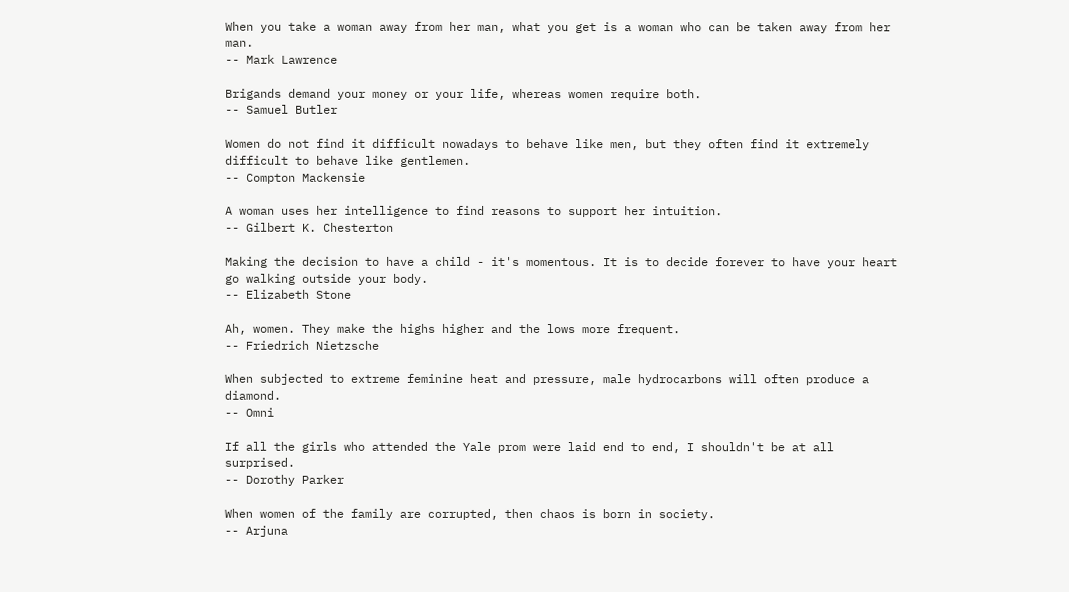When you take a woman away from her man, what you get is a woman who can be taken away from her man.
-- Mark Lawrence

Brigands demand your money or your life, whereas women require both.
-- Samuel Butler

Women do not find it difficult nowadays to behave like men, but they often find it extremely difficult to behave like gentlemen.
-- Compton Mackensie

A woman uses her intelligence to find reasons to support her intuition.
-- Gilbert K. Chesterton

Making the decision to have a child - it's momentous. It is to decide forever to have your heart go walking outside your body.
-- Elizabeth Stone

Ah, women. They make the highs higher and the lows more frequent.
-- Friedrich Nietzsche

When subjected to extreme feminine heat and pressure, male hydrocarbons will often produce a diamond.
-- Omni

If all the girls who attended the Yale prom were laid end to end, I shouldn't be at all surprised.
-- Dorothy Parker

When women of the family are corrupted, then chaos is born in society.
-- Arjuna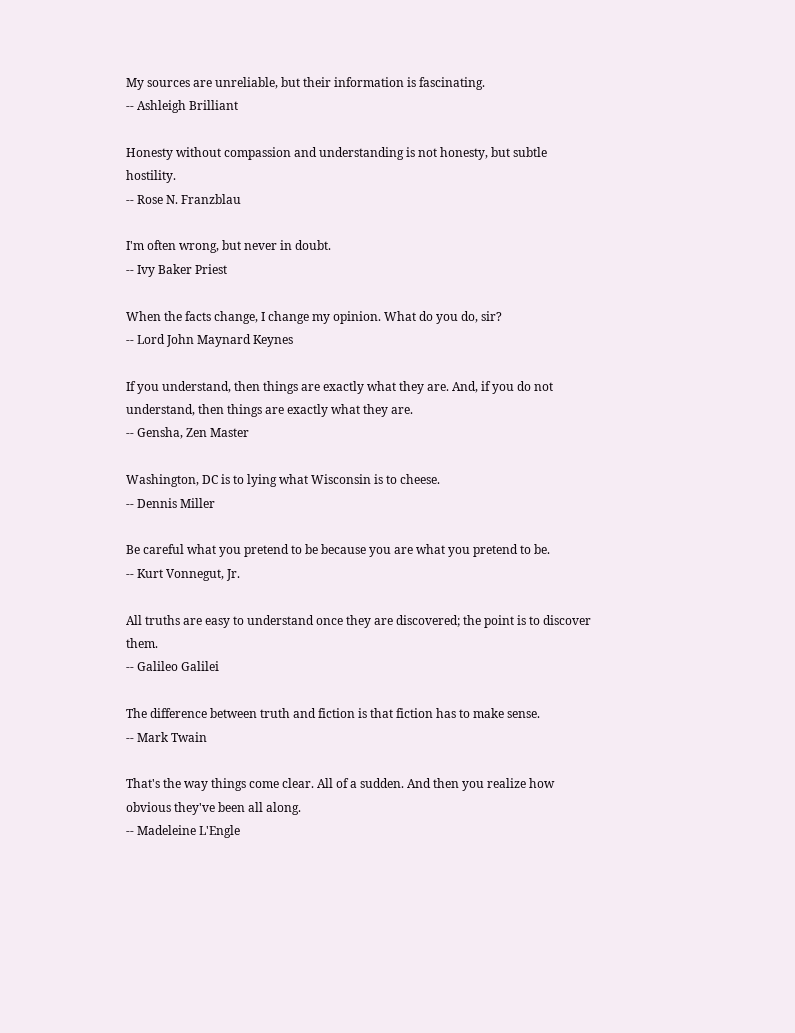My sources are unreliable, but their information is fascinating.
-- Ashleigh Brilliant

Honesty without compassion and understanding is not honesty, but subtle hostility.
-- Rose N. Franzblau

I'm often wrong, but never in doubt.
-- Ivy Baker Priest

When the facts change, I change my opinion. What do you do, sir?
-- Lord John Maynard Keynes

If you understand, then things are exactly what they are. And, if you do not understand, then things are exactly what they are.
-- Gensha, Zen Master

Washington, DC is to lying what Wisconsin is to cheese.
-- Dennis Miller

Be careful what you pretend to be because you are what you pretend to be.
-- Kurt Vonnegut, Jr.

All truths are easy to understand once they are discovered; the point is to discover them.
-- Galileo Galilei

The difference between truth and fiction is that fiction has to make sense.
-- Mark Twain

That's the way things come clear. All of a sudden. And then you realize how obvious they've been all along.
-- Madeleine L'Engle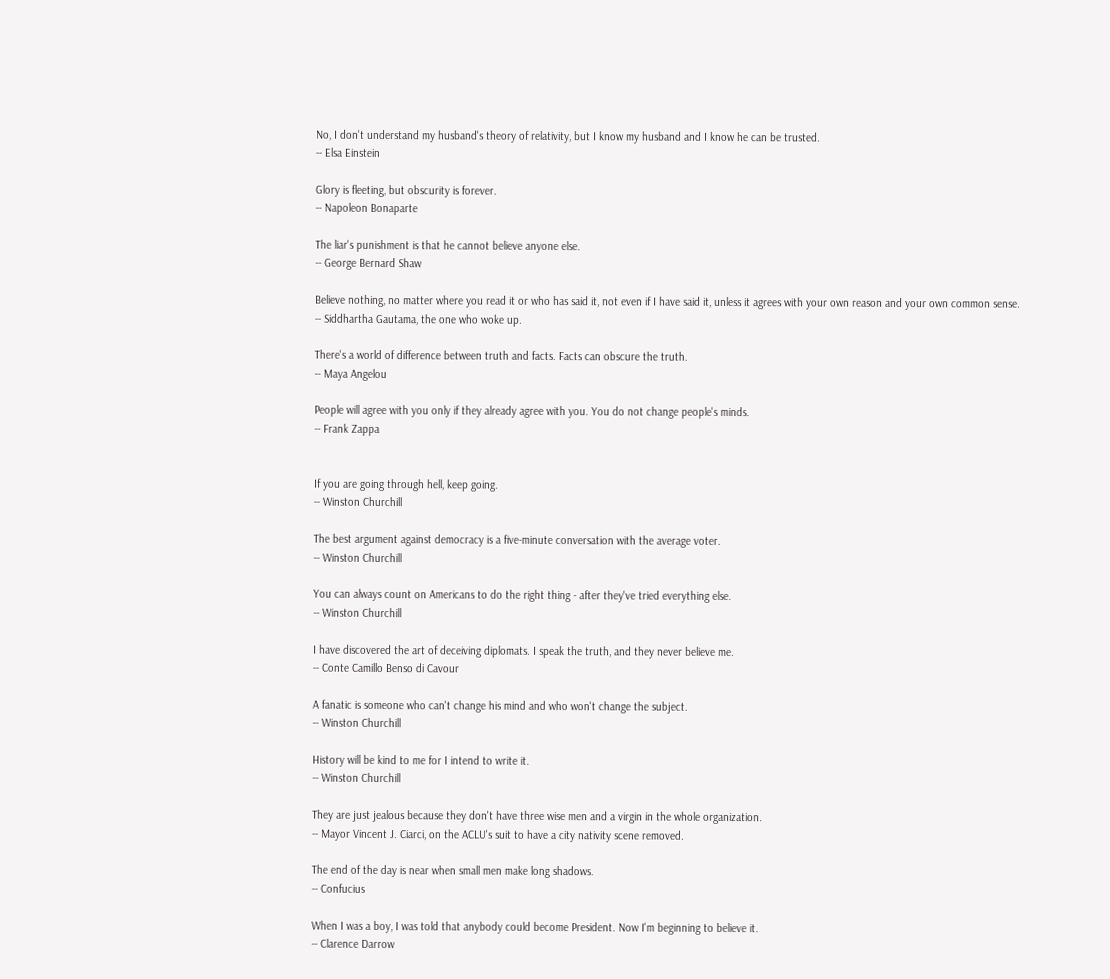No, I don't understand my husband's theory of relativity, but I know my husband and I know he can be trusted.
-- Elsa Einstein

Glory is fleeting, but obscurity is forever.
-- Napoleon Bonaparte

The liar's punishment is that he cannot believe anyone else.
-- George Bernard Shaw

Believe nothing, no matter where you read it or who has said it, not even if I have said it, unless it agrees with your own reason and your own common sense.
-- Siddhartha Gautama, the one who woke up.

There's a world of difference between truth and facts. Facts can obscure the truth.
-- Maya Angelou

People will agree with you only if they already agree with you. You do not change people's minds.
-- Frank Zappa


If you are going through hell, keep going.
-- Winston Churchill

The best argument against democracy is a five-minute conversation with the average voter.
-- Winston Churchill

You can always count on Americans to do the right thing - after they've tried everything else.
-- Winston Churchill

I have discovered the art of deceiving diplomats. I speak the truth, and they never believe me.
-- Conte Camillo Benso di Cavour

A fanatic is someone who can't change his mind and who won't change the subject.
-- Winston Churchill

History will be kind to me for I intend to write it.
-- Winston Churchill

They are just jealous because they don't have three wise men and a virgin in the whole organization.
-- Mayor Vincent J. Ciarci, on the ACLU's suit to have a city nativity scene removed.

The end of the day is near when small men make long shadows.
-- Confucius

When I was a boy, I was told that anybody could become President. Now I'm beginning to believe it.
-- Clarence Darrow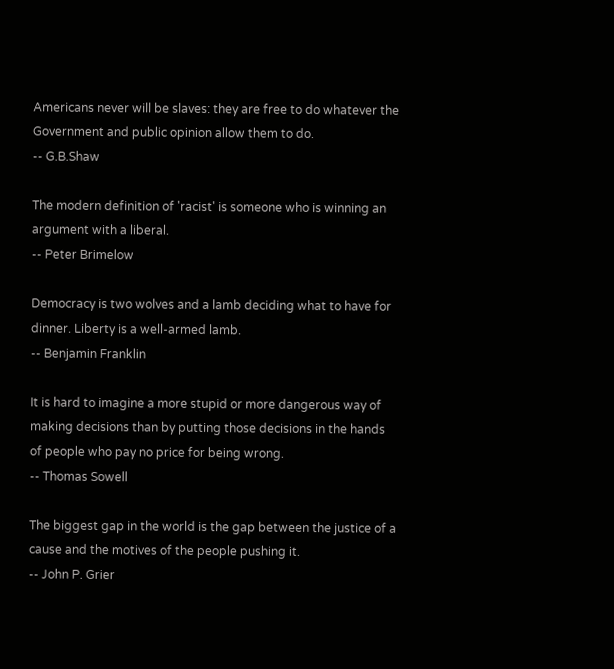Americans never will be slaves: they are free to do whatever the Government and public opinion allow them to do.
-- G.B.Shaw

The modern definition of 'racist' is someone who is winning an argument with a liberal.
-- Peter Brimelow

Democracy is two wolves and a lamb deciding what to have for dinner. Liberty is a well-armed lamb.
-- Benjamin Franklin

It is hard to imagine a more stupid or more dangerous way of making decisions than by putting those decisions in the hands of people who pay no price for being wrong.
-- Thomas Sowell

The biggest gap in the world is the gap between the justice of a cause and the motives of the people pushing it.
-- John P. Grier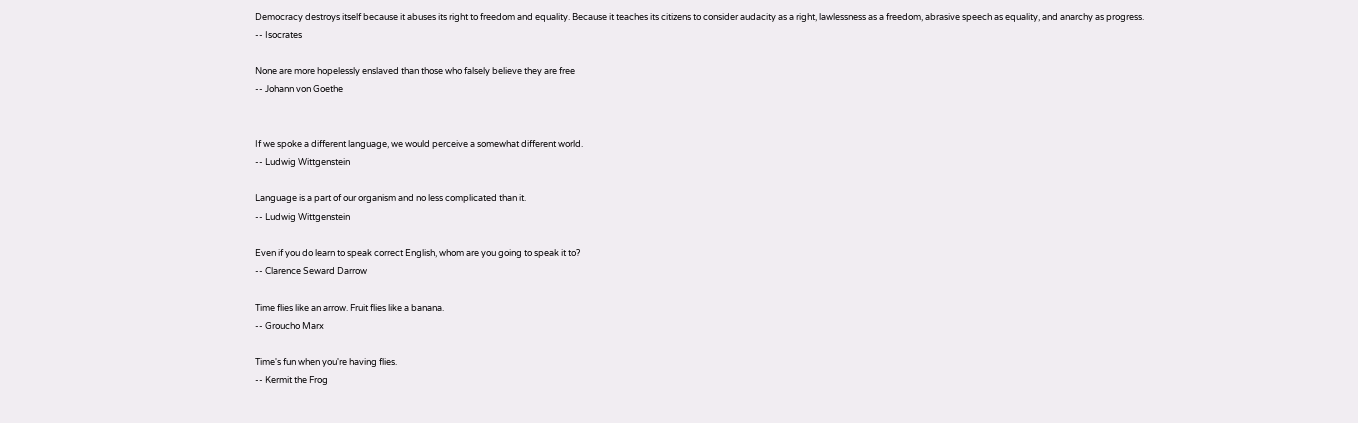Democracy destroys itself because it abuses its right to freedom and equality. Because it teaches its citizens to consider audacity as a right, lawlessness as a freedom, abrasive speech as equality, and anarchy as progress.
-- Isocrates

None are more hopelessly enslaved than those who falsely believe they are free
-- Johann von Goethe


If we spoke a different language, we would perceive a somewhat different world.
-- Ludwig Wittgenstein

Language is a part of our organism and no less complicated than it.
-- Ludwig Wittgenstein

Even if you do learn to speak correct English, whom are you going to speak it to?
-- Clarence Seward Darrow

Time flies like an arrow. Fruit flies like a banana.
-- Groucho Marx

Time's fun when you're having flies.
-- Kermit the Frog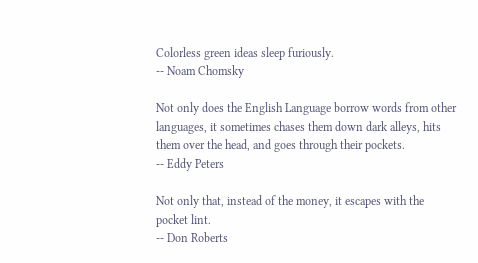Colorless green ideas sleep furiously.
-- Noam Chomsky

Not only does the English Language borrow words from other languages, it sometimes chases them down dark alleys, hits them over the head, and goes through their pockets.
-- Eddy Peters

Not only that, instead of the money, it escapes with the pocket lint.
-- Don Roberts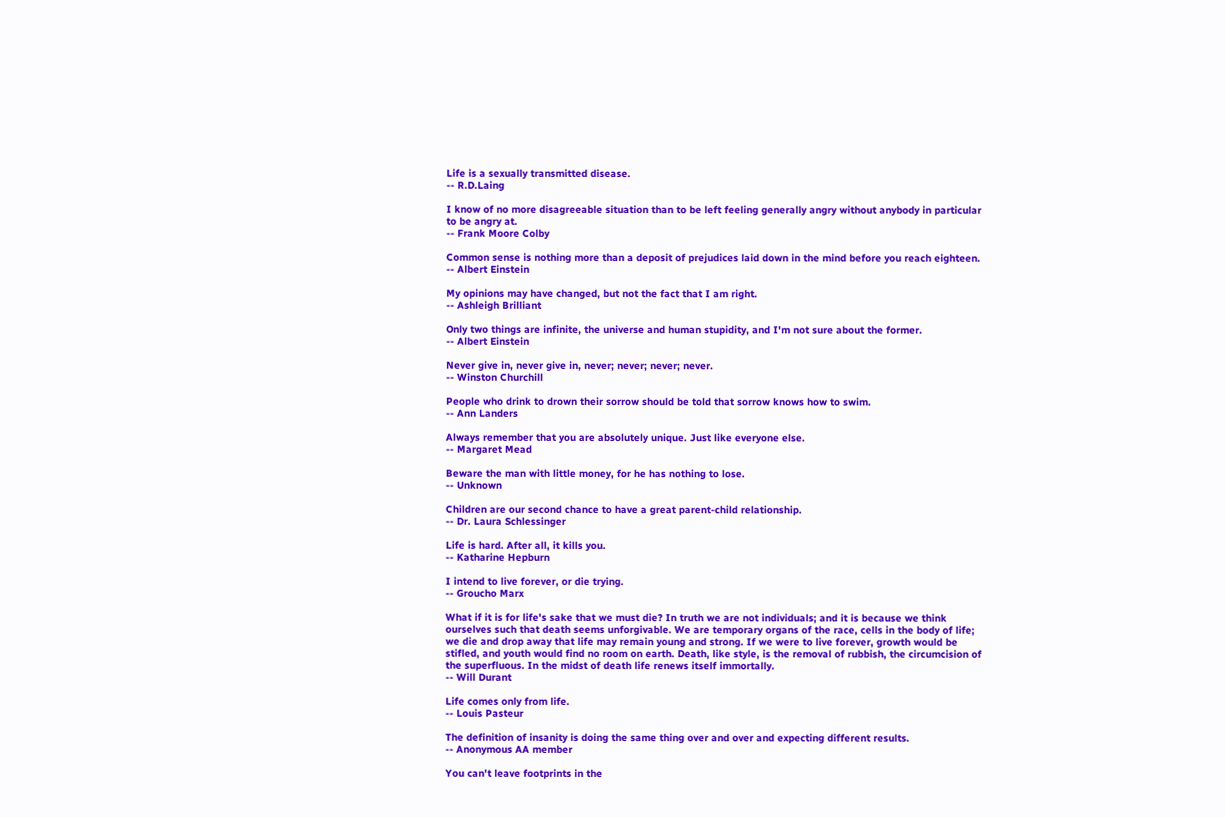Life is a sexually transmitted disease.
-- R.D.Laing

I know of no more disagreeable situation than to be left feeling generally angry without anybody in particular to be angry at.
-- Frank Moore Colby

Common sense is nothing more than a deposit of prejudices laid down in the mind before you reach eighteen.
-- Albert Einstein

My opinions may have changed, but not the fact that I am right.
-- Ashleigh Brilliant

Only two things are infinite, the universe and human stupidity, and I'm not sure about the former.
-- Albert Einstein

Never give in, never give in, never; never; never; never.
-- Winston Churchill

People who drink to drown their sorrow should be told that sorrow knows how to swim.
-- Ann Landers

Always remember that you are absolutely unique. Just like everyone else.
-- Margaret Mead

Beware the man with little money, for he has nothing to lose.
-- Unknown

Children are our second chance to have a great parent-child relationship.
-- Dr. Laura Schlessinger

Life is hard. After all, it kills you.
-- Katharine Hepburn

I intend to live forever, or die trying.
-- Groucho Marx

What if it is for life's sake that we must die? In truth we are not individuals; and it is because we think ourselves such that death seems unforgivable. We are temporary organs of the race, cells in the body of life; we die and drop away that life may remain young and strong. If we were to live forever, growth would be stifled, and youth would find no room on earth. Death, like style, is the removal of rubbish, the circumcision of the superfluous. In the midst of death life renews itself immortally.
-- Will Durant

Life comes only from life.
-- Louis Pasteur

The definition of insanity is doing the same thing over and over and expecting different results.
-- Anonymous AA member

You can't leave footprints in the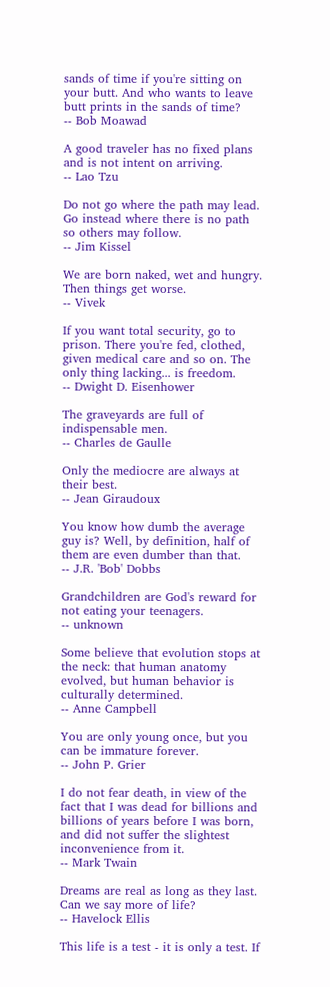sands of time if you're sitting on your butt. And who wants to leave butt prints in the sands of time?
-- Bob Moawad

A good traveler has no fixed plans and is not intent on arriving.
-- Lao Tzu

Do not go where the path may lead. Go instead where there is no path so others may follow.
-- Jim Kissel

We are born naked, wet and hungry. Then things get worse.
-- Vivek

If you want total security, go to prison. There you're fed, clothed, given medical care and so on. The only thing lacking... is freedom.
-- Dwight D. Eisenhower

The graveyards are full of indispensable men.
-- Charles de Gaulle

Only the mediocre are always at their best.
-- Jean Giraudoux

You know how dumb the average guy is? Well, by definition, half of them are even dumber than that.
-- J.R. 'Bob' Dobbs

Grandchildren are God's reward for not eating your teenagers.
-- unknown

Some believe that evolution stops at the neck: that human anatomy evolved, but human behavior is culturally determined.
-- Anne Campbell

You are only young once, but you can be immature forever.
-- John P. Grier

I do not fear death, in view of the fact that I was dead for billions and billions of years before I was born, and did not suffer the slightest inconvenience from it.
-- Mark Twain

Dreams are real as long as they last. Can we say more of life?
-- Havelock Ellis

This life is a test - it is only a test. If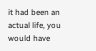it had been an actual life, you would have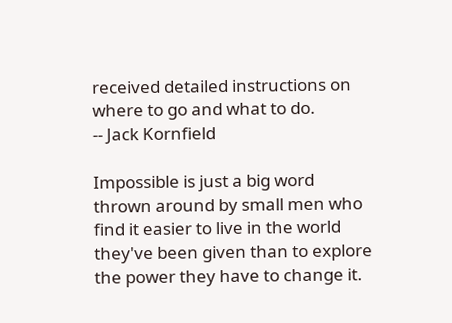received detailed instructions on where to go and what to do.
-- Jack Kornfield

Impossible is just a big word thrown around by small men who find it easier to live in the world they've been given than to explore the power they have to change it.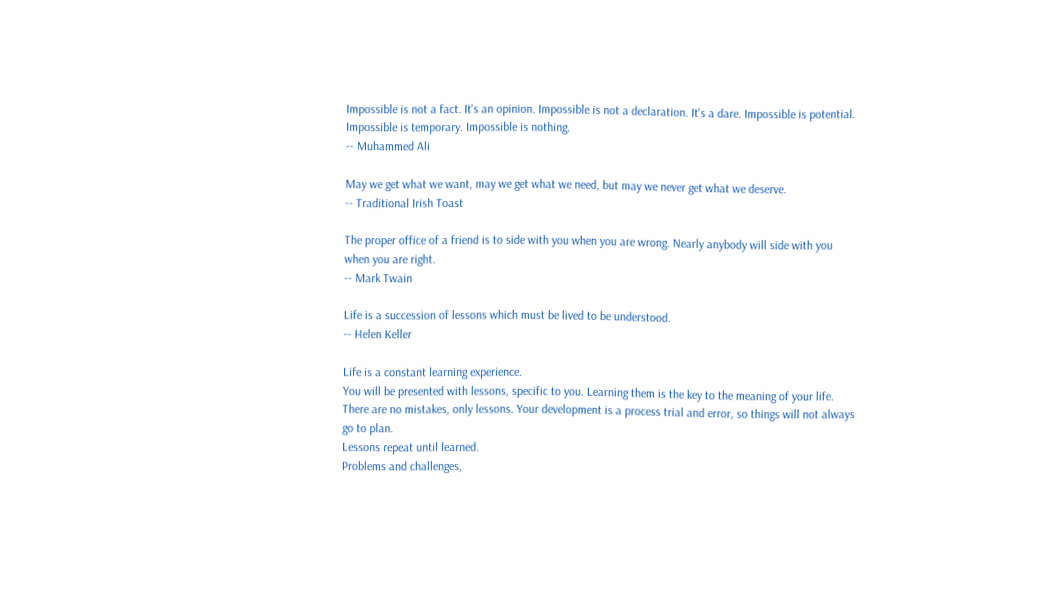Impossible is not a fact. It's an opinion. Impossible is not a declaration. It's a dare. Impossible is potential. Impossible is temporary. Impossible is nothing.
-- Muhammed Ali

May we get what we want, may we get what we need, but may we never get what we deserve.
-- Traditional Irish Toast

The proper office of a friend is to side with you when you are wrong. Nearly anybody will side with you when you are right.
-- Mark Twain

Life is a succession of lessons which must be lived to be understood.
-- Helen Keller

Life is a constant learning experience.
You will be presented with lessons, specific to you. Learning them is the key to the meaning of your life.
There are no mistakes, only lessons. Your development is a process trial and error, so things will not always go to plan.
Lessons repeat until learned.
Problems and challenges,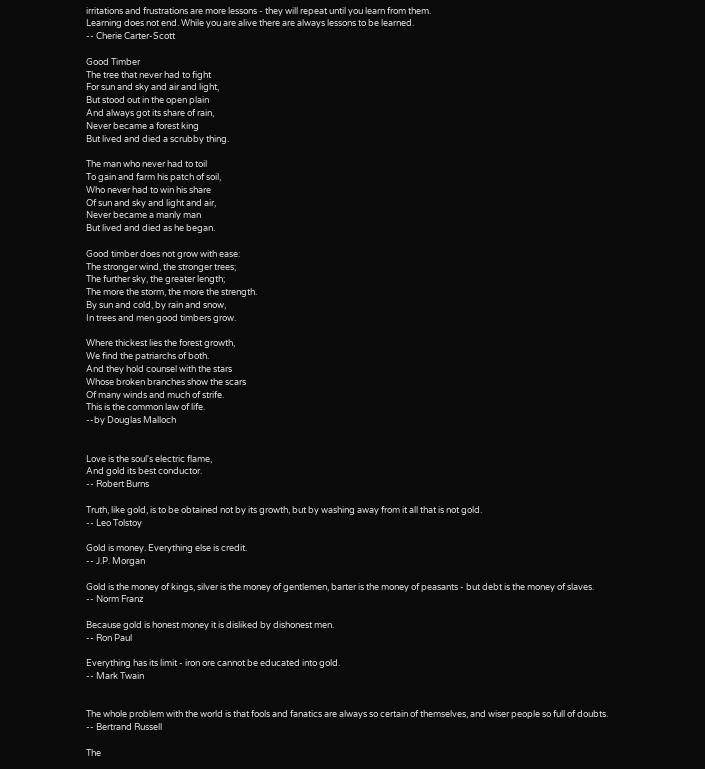irritations and frustrations are more lessons - they will repeat until you learn from them.
Learning does not end. While you are alive there are always lessons to be learned.
-- Cherie Carter-Scott

Good Timber
The tree that never had to fight
For sun and sky and air and light,
But stood out in the open plain
And always got its share of rain,
Never became a forest king
But lived and died a scrubby thing.

The man who never had to toil
To gain and farm his patch of soil,
Who never had to win his share
Of sun and sky and light and air,
Never became a manly man
But lived and died as he began.

Good timber does not grow with ease:
The stronger wind, the stronger trees;
The further sky, the greater length;
The more the storm, the more the strength.
By sun and cold, by rain and snow,
In trees and men good timbers grow.

Where thickest lies the forest growth,
We find the patriarchs of both.
And they hold counsel with the stars
Whose broken branches show the scars
Of many winds and much of strife.
This is the common law of life.
--by Douglas Malloch


Love is the soul's electric flame,
And gold its best conductor.
-- Robert Burns

Truth, like gold, is to be obtained not by its growth, but by washing away from it all that is not gold.
-- Leo Tolstoy

Gold is money. Everything else is credit.
-- J.P. Morgan

Gold is the money of kings, silver is the money of gentlemen, barter is the money of peasants - but debt is the money of slaves.
-- Norm Franz

Because gold is honest money it is disliked by dishonest men.
-- Ron Paul

Everything has its limit - iron ore cannot be educated into gold.
-- Mark Twain


The whole problem with the world is that fools and fanatics are always so certain of themselves, and wiser people so full of doubts.
-- Bertrand Russell

The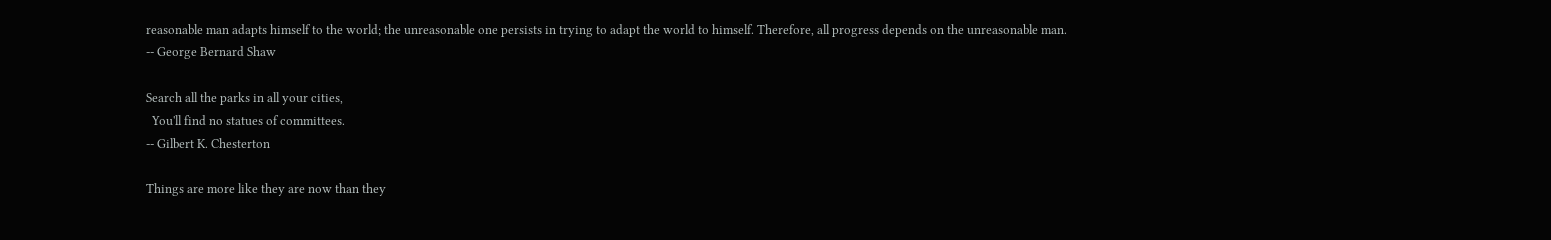reasonable man adapts himself to the world; the unreasonable one persists in trying to adapt the world to himself. Therefore, all progress depends on the unreasonable man.
-- George Bernard Shaw

Search all the parks in all your cities,
  You'll find no statues of committees.
-- Gilbert K. Chesterton

Things are more like they are now than they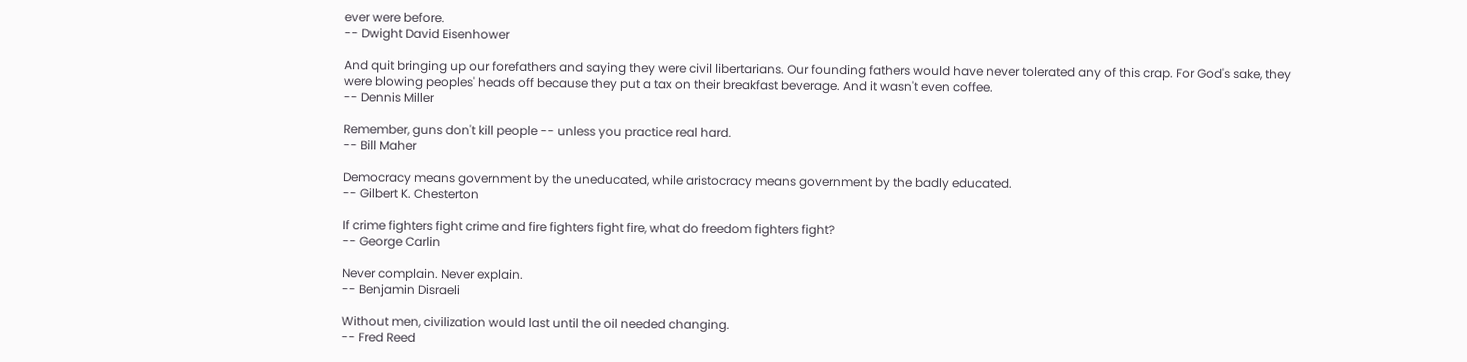ever were before.
-- Dwight David Eisenhower

And quit bringing up our forefathers and saying they were civil libertarians. Our founding fathers would have never tolerated any of this crap. For God's sake, they were blowing peoples' heads off because they put a tax on their breakfast beverage. And it wasn't even coffee.
-- Dennis Miller

Remember, guns don't kill people -- unless you practice real hard.
-- Bill Maher

Democracy means government by the uneducated, while aristocracy means government by the badly educated.
-- Gilbert K. Chesterton

If crime fighters fight crime and fire fighters fight fire, what do freedom fighters fight?
-- George Carlin

Never complain. Never explain.
-- Benjamin Disraeli

Without men, civilization would last until the oil needed changing.
-- Fred Reed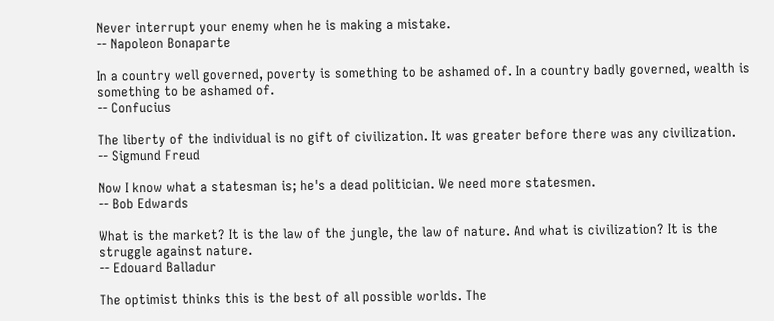Never interrupt your enemy when he is making a mistake.
-- Napoleon Bonaparte

In a country well governed, poverty is something to be ashamed of. In a country badly governed, wealth is something to be ashamed of.
-- Confucius

The liberty of the individual is no gift of civilization. It was greater before there was any civilization.
-- Sigmund Freud

Now I know what a statesman is; he's a dead politician. We need more statesmen.
-- Bob Edwards

What is the market? It is the law of the jungle, the law of nature. And what is civilization? It is the struggle against nature.
-- Edouard Balladur

The optimist thinks this is the best of all possible worlds. The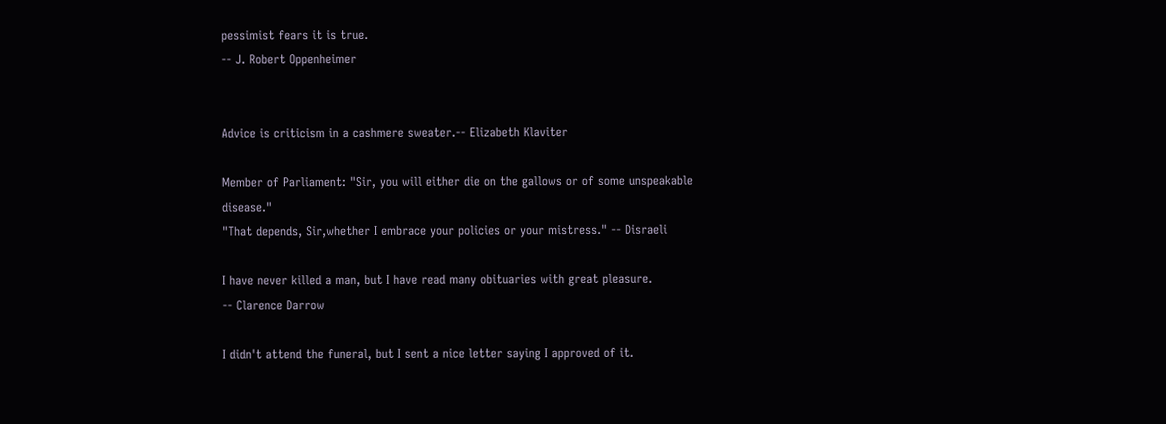pessimist fears it is true.
-- J. Robert Oppenheimer


Advice is criticism in a cashmere sweater.-- Elizabeth Klaviter

Member of Parliament: "Sir, you will either die on the gallows or of some unspeakable disease."
"That depends, Sir,whether I embrace your policies or your mistress." -- Disraeli

I have never killed a man, but I have read many obituaries with great pleasure.
-- Clarence Darrow

I didn't attend the funeral, but I sent a nice letter saying I approved of it.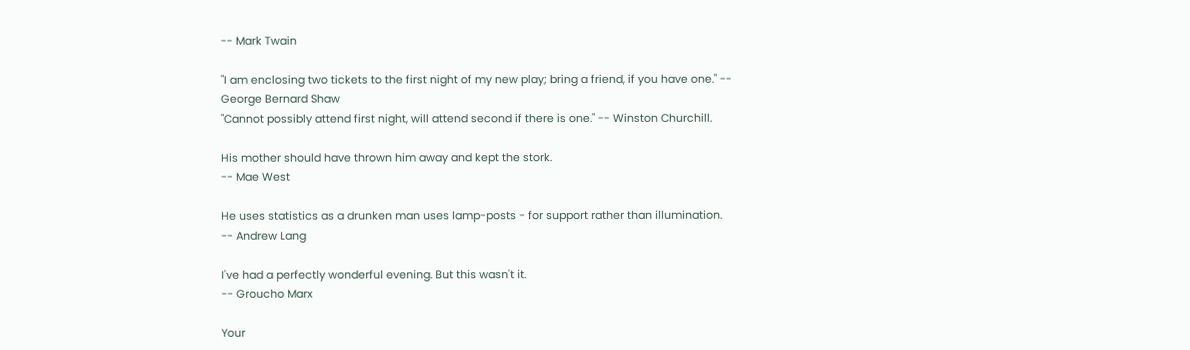-- Mark Twain

"I am enclosing two tickets to the first night of my new play; bring a friend, if you have one." -- George Bernard Shaw
"Cannot possibly attend first night, will attend second if there is one." -- Winston Churchill.

His mother should have thrown him away and kept the stork.
-- Mae West

He uses statistics as a drunken man uses lamp-posts - for support rather than illumination.
-- Andrew Lang

I've had a perfectly wonderful evening. But this wasn't it.
-- Groucho Marx

Your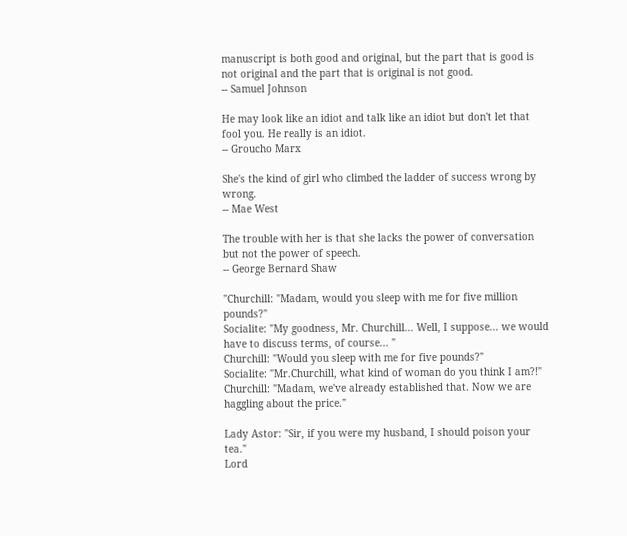manuscript is both good and original, but the part that is good is not original and the part that is original is not good.
-- Samuel Johnson

He may look like an idiot and talk like an idiot but don't let that fool you. He really is an idiot.
-- Groucho Marx

She's the kind of girl who climbed the ladder of success wrong by wrong.
-- Mae West

The trouble with her is that she lacks the power of conversation but not the power of speech.
-- George Bernard Shaw

"Churchill: "Madam, would you sleep with me for five million pounds?"
Socialite: "My goodness, Mr. Churchill... Well, I suppose... we would have to discuss terms, of course... "
Churchill: "Would you sleep with me for five pounds?"
Socialite: "Mr.Churchill, what kind of woman do you think I am?!"
Churchill: "Madam, we've already established that. Now we are haggling about the price."

Lady Astor: "Sir, if you were my husband, I should poison your tea."
Lord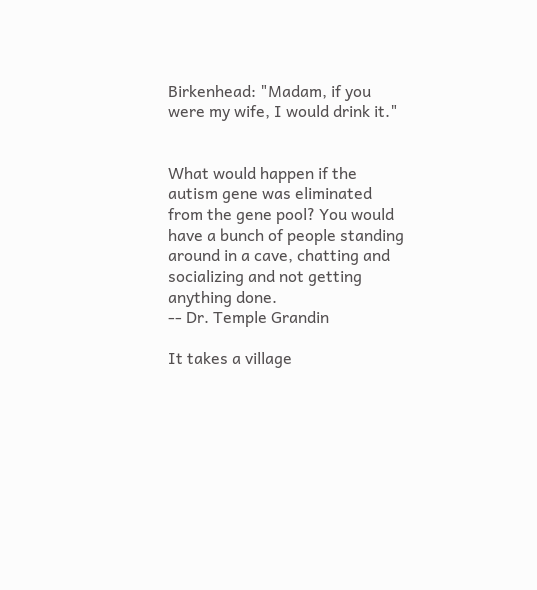Birkenhead: "Madam, if you were my wife, I would drink it."


What would happen if the autism gene was eliminated from the gene pool? You would have a bunch of people standing around in a cave, chatting and socializing and not getting anything done.
-- Dr. Temple Grandin

It takes a village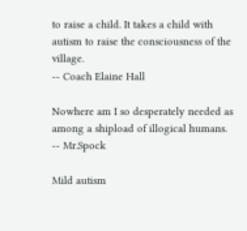to raise a child. It takes a child with autism to raise the consciousness of the village.
-- Coach Elaine Hall

Nowhere am I so desperately needed as among a shipload of illogical humans.
-- Mr.Spock

Mild autism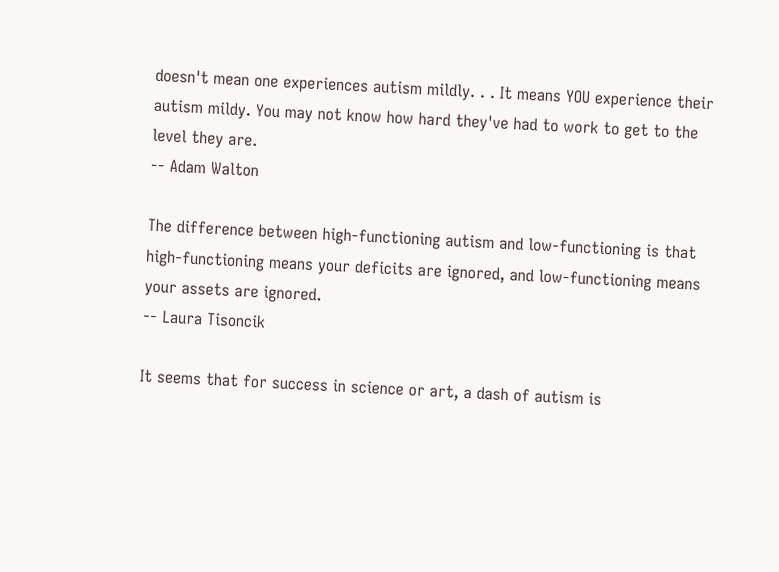doesn't mean one experiences autism mildly. . . It means YOU experience their autism mildy. You may not know how hard they've had to work to get to the level they are.
-- Adam Walton

The difference between high-functioning autism and low-functioning is that high-functioning means your deficits are ignored, and low-functioning means your assets are ignored.
-- Laura Tisoncik

It seems that for success in science or art, a dash of autism is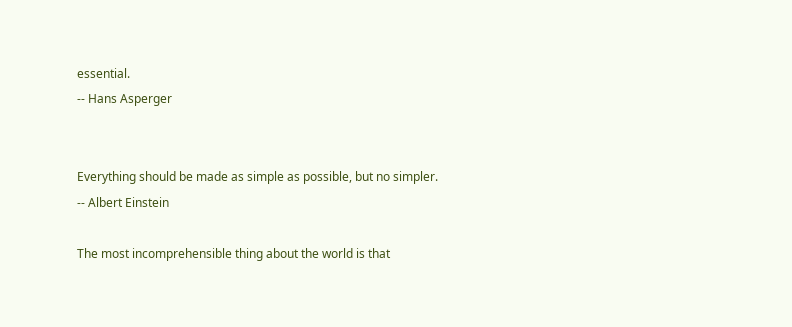essential.
-- Hans Asperger


Everything should be made as simple as possible, but no simpler.
-- Albert Einstein

The most incomprehensible thing about the world is that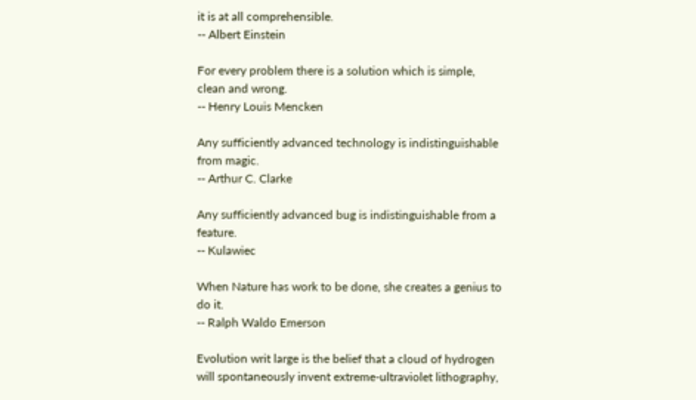it is at all comprehensible.
-- Albert Einstein

For every problem there is a solution which is simple, clean and wrong.
-- Henry Louis Mencken

Any sufficiently advanced technology is indistinguishable from magic.
-- Arthur C. Clarke

Any sufficiently advanced bug is indistinguishable from a feature.
-- Kulawiec

When Nature has work to be done, she creates a genius to do it.
-- Ralph Waldo Emerson

Evolution writ large is the belief that a cloud of hydrogen will spontaneously invent extreme-ultraviolet lithography,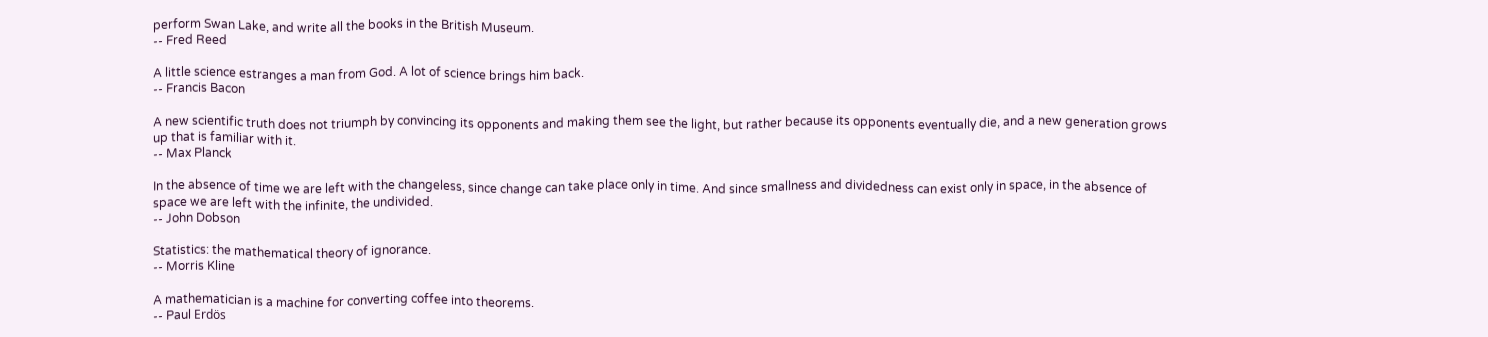perform Swan Lake, and write all the books in the British Museum.
-- Fred Reed

A little science estranges a man from God. A lot of science brings him back.
-- Francis Bacon

A new scientific truth does not triumph by convincing its opponents and making them see the light, but rather because its opponents eventually die, and a new generation grows up that is familiar with it.
-- Max Planck

In the absence of time we are left with the changeless, since change can take place only in time. And since smallness and dividedness can exist only in space, in the absence of space we are left with the infinite, the undivided.
-- John Dobson

Statistics: the mathematical theory of ignorance.
-- Morris Kline

A mathematician is a machine for converting coffee into theorems.
-- Paul Erdös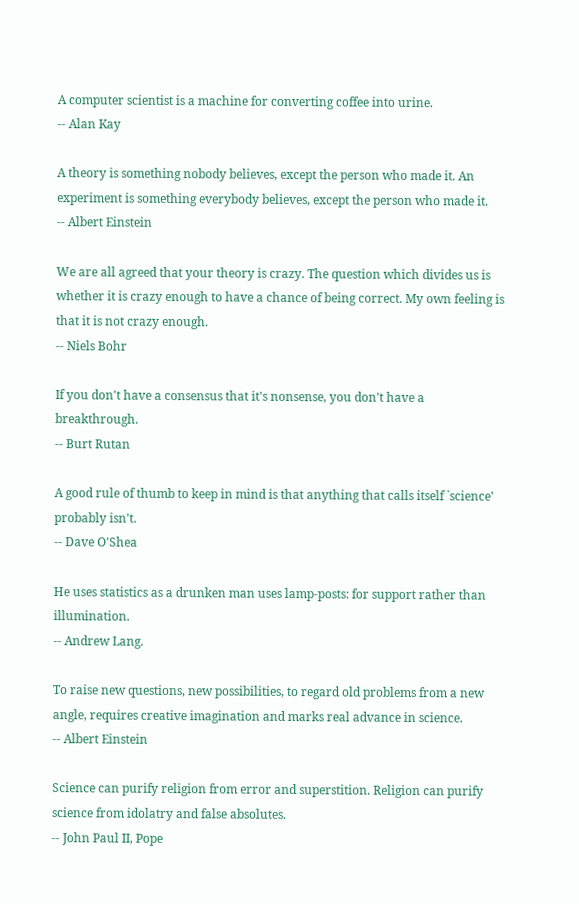A computer scientist is a machine for converting coffee into urine.
-- Alan Kay

A theory is something nobody believes, except the person who made it. An experiment is something everybody believes, except the person who made it.
-- Albert Einstein

We are all agreed that your theory is crazy. The question which divides us is whether it is crazy enough to have a chance of being correct. My own feeling is that it is not crazy enough.
-- Niels Bohr

If you don't have a consensus that it's nonsense, you don't have a breakthrough.
-- Burt Rutan

A good rule of thumb to keep in mind is that anything that calls itself `science' probably isn't.
-- Dave O'Shea

He uses statistics as a drunken man uses lamp-posts: for support rather than illumination.
-- Andrew Lang.

To raise new questions, new possibilities, to regard old problems from a new angle, requires creative imagination and marks real advance in science.
-- Albert Einstein

Science can purify religion from error and superstition. Religion can purify science from idolatry and false absolutes.
-- John Paul II, Pope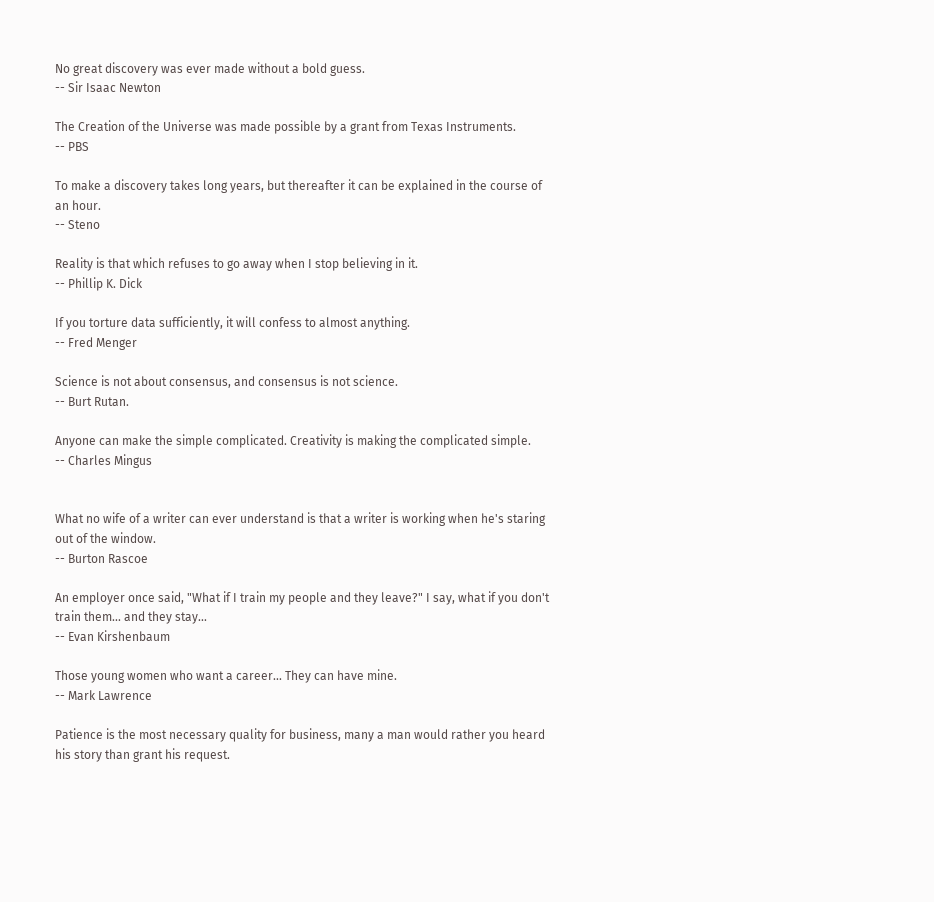No great discovery was ever made without a bold guess.
-- Sir Isaac Newton

The Creation of the Universe was made possible by a grant from Texas Instruments.
-- PBS

To make a discovery takes long years, but thereafter it can be explained in the course of an hour.
-- Steno

Reality is that which refuses to go away when I stop believing in it.
-- Phillip K. Dick

If you torture data sufficiently, it will confess to almost anything.
-- Fred Menger

Science is not about consensus, and consensus is not science.
-- Burt Rutan.

Anyone can make the simple complicated. Creativity is making the complicated simple.
-- Charles Mingus


What no wife of a writer can ever understand is that a writer is working when he's staring out of the window.
-- Burton Rascoe

An employer once said, "What if I train my people and they leave?" I say, what if you don't train them... and they stay...
-- Evan Kirshenbaum

Those young women who want a career... They can have mine.
-- Mark Lawrence

Patience is the most necessary quality for business, many a man would rather you heard his story than grant his request.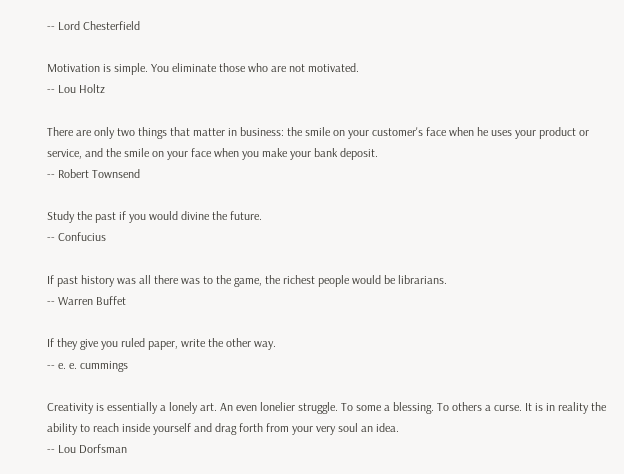-- Lord Chesterfield

Motivation is simple. You eliminate those who are not motivated.
-- Lou Holtz

There are only two things that matter in business: the smile on your customer's face when he uses your product or service, and the smile on your face when you make your bank deposit.
-- Robert Townsend

Study the past if you would divine the future.
-- Confucius

If past history was all there was to the game, the richest people would be librarians.
-- Warren Buffet

If they give you ruled paper, write the other way.
-- e. e. cummings

Creativity is essentially a lonely art. An even lonelier struggle. To some a blessing. To others a curse. It is in reality the ability to reach inside yourself and drag forth from your very soul an idea.
-- Lou Dorfsman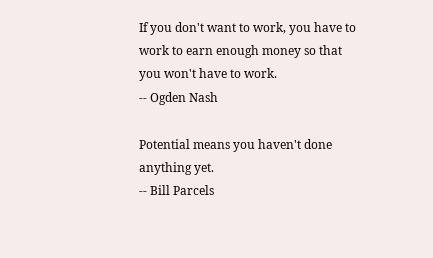If you don't want to work, you have to work to earn enough money so that you won't have to work.
-- Ogden Nash

Potential means you haven't done anything yet.
-- Bill Parcels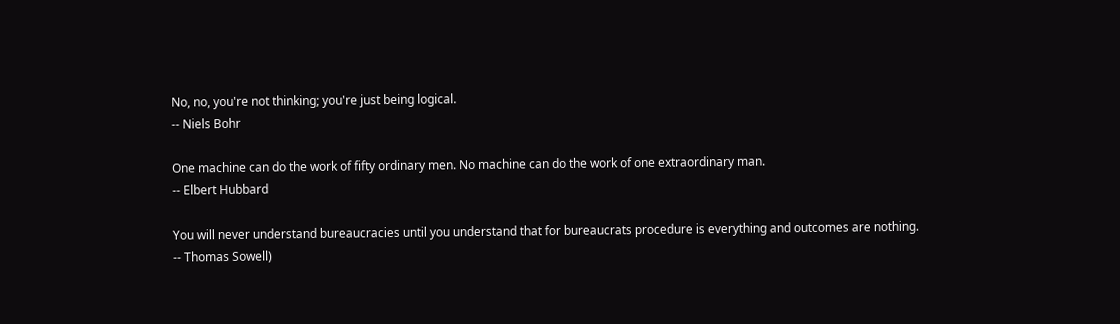No, no, you're not thinking; you're just being logical.
-- Niels Bohr

One machine can do the work of fifty ordinary men. No machine can do the work of one extraordinary man.
-- Elbert Hubbard

You will never understand bureaucracies until you understand that for bureaucrats procedure is everything and outcomes are nothing.
-- Thomas Sowell)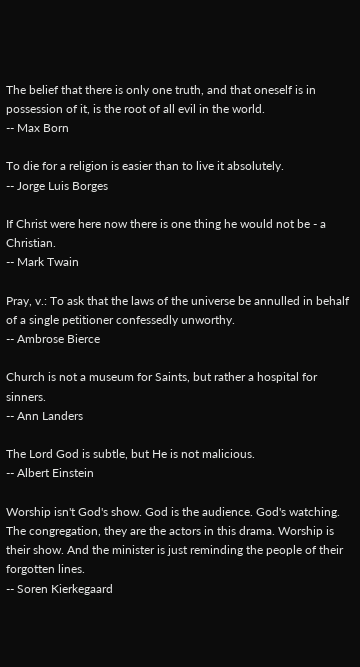The belief that there is only one truth, and that oneself is in possession of it, is the root of all evil in the world.
-- Max Born

To die for a religion is easier than to live it absolutely.
-- Jorge Luis Borges

If Christ were here now there is one thing he would not be - a Christian.
-- Mark Twain

Pray, v.: To ask that the laws of the universe be annulled in behalf of a single petitioner confessedly unworthy.
-- Ambrose Bierce

Church is not a museum for Saints, but rather a hospital for sinners.
-- Ann Landers

The Lord God is subtle, but He is not malicious.
-- Albert Einstein

Worship isn't God's show. God is the audience. God's watching. The congregation, they are the actors in this drama. Worship is their show. And the minister is just reminding the people of their forgotten lines.
-- Soren Kierkegaard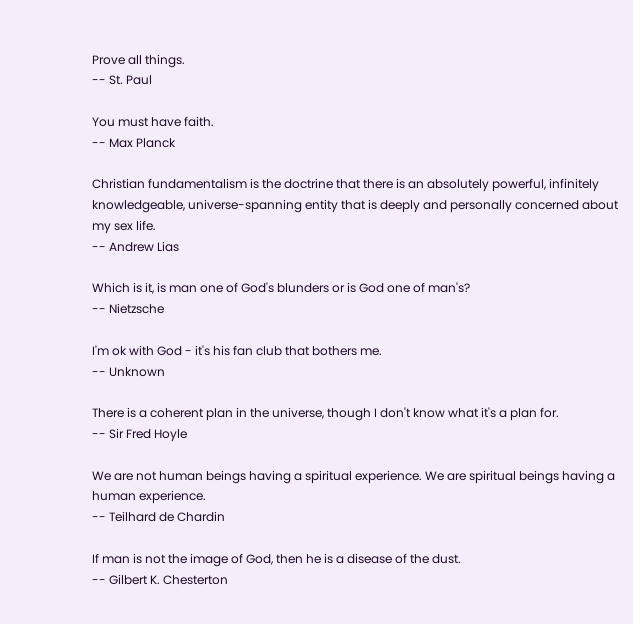Prove all things.
-- St. Paul

You must have faith.
-- Max Planck

Christian fundamentalism is the doctrine that there is an absolutely powerful, infinitely knowledgeable, universe-spanning entity that is deeply and personally concerned about my sex life.
-- Andrew Lias

Which is it, is man one of God's blunders or is God one of man's?
-- Nietzsche

I'm ok with God - it's his fan club that bothers me.
-- Unknown

There is a coherent plan in the universe, though I don't know what it's a plan for.
-- Sir Fred Hoyle

We are not human beings having a spiritual experience. We are spiritual beings having a human experience.
-- Teilhard de Chardin

If man is not the image of God, then he is a disease of the dust.
-- Gilbert K. Chesterton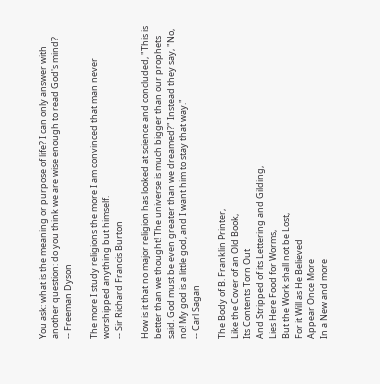You ask: what is the meaning or purpose of life? I can only answer with another question: do you think we are wise enough to read God's mind?
-- Freeman Dyson

The more I study religions the more I am convinced that man never worshipped anything but himself.
-- Sir Richard Francis Burton

How is it that no major religion has looked at science and concluded, "This is better than we thought! The universe is much bigger than our prophets said. God must be even greater than we dreamed?" Instead they say, "No, no! My god is a little god, and I want him to stay that way."
-- Carl Sagan

The Body of B. Franklin Printer,
Like the Cover of an Old Book,
Its Contents Torn Out
And Stripped of its Lettering and Gilding,
Lies Here Food for Worms,
But the Work shall not be Lost,
For it Will as He Believed
Appear Once More
In a New and more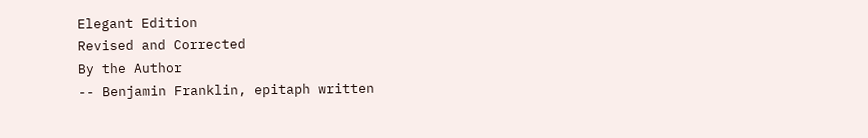Elegant Edition
Revised and Corrected
By the Author
-- Benjamin Franklin, epitaph written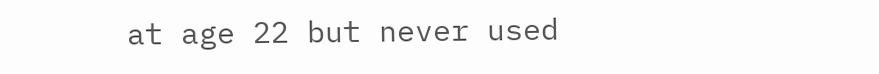at age 22 but never used